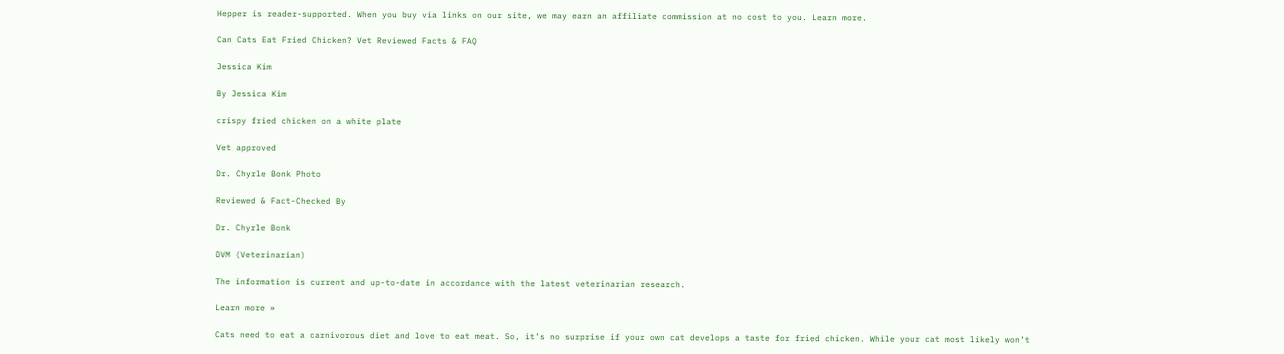Hepper is reader-supported. When you buy via links on our site, we may earn an affiliate commission at no cost to you. Learn more.

Can Cats Eat Fried Chicken? Vet Reviewed Facts & FAQ

Jessica Kim

By Jessica Kim

crispy fried chicken on a white plate

Vet approved

Dr. Chyrle Bonk Photo

Reviewed & Fact-Checked By

Dr. Chyrle Bonk

DVM (Veterinarian)

The information is current and up-to-date in accordance with the latest veterinarian research.

Learn more »

Cats need to eat a carnivorous diet and love to eat meat. So, it’s no surprise if your own cat develops a taste for fried chicken. While your cat most likely won’t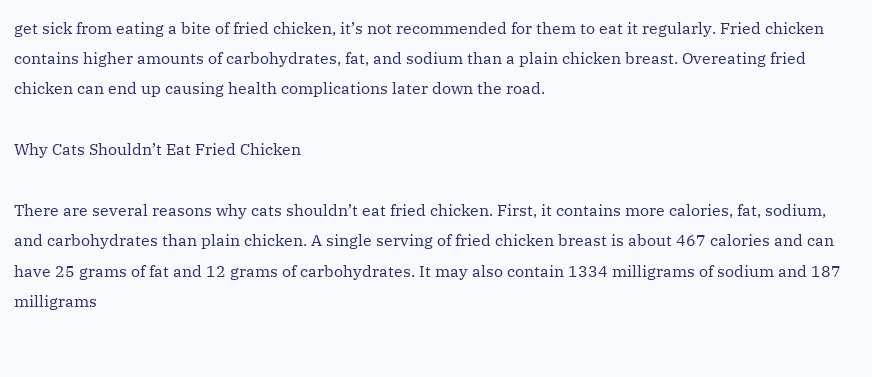get sick from eating a bite of fried chicken, it’s not recommended for them to eat it regularly. Fried chicken contains higher amounts of carbohydrates, fat, and sodium than a plain chicken breast. Overeating fried chicken can end up causing health complications later down the road.

Why Cats Shouldn’t Eat Fried Chicken

There are several reasons why cats shouldn’t eat fried chicken. First, it contains more calories, fat, sodium, and carbohydrates than plain chicken. A single serving of fried chicken breast is about 467 calories and can have 25 grams of fat and 12 grams of carbohydrates. It may also contain 1334 milligrams of sodium and 187 milligrams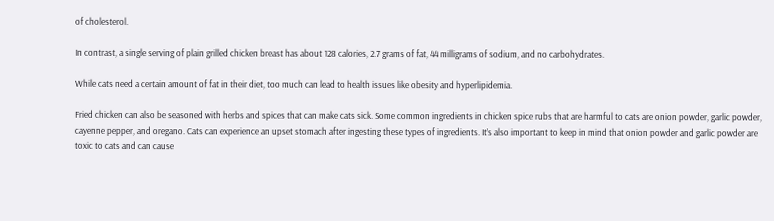of cholesterol.

In contrast, a single serving of plain grilled chicken breast has about 128 calories, 2.7 grams of fat, 44 milligrams of sodium, and no carbohydrates.

While cats need a certain amount of fat in their diet, too much can lead to health issues like obesity and hyperlipidemia.

Fried chicken can also be seasoned with herbs and spices that can make cats sick. Some common ingredients in chicken spice rubs that are harmful to cats are onion powder, garlic powder, cayenne pepper, and oregano. Cats can experience an upset stomach after ingesting these types of ingredients. It’s also important to keep in mind that onion powder and garlic powder are toxic to cats and can cause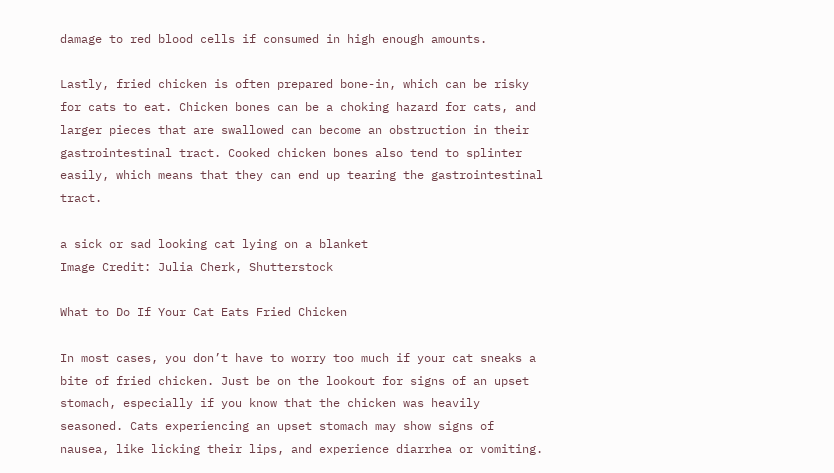damage to red blood cells if consumed in high enough amounts.

Lastly, fried chicken is often prepared bone-in, which can be risky for cats to eat. Chicken bones can be a choking hazard for cats, and larger pieces that are swallowed can become an obstruction in their gastrointestinal tract. Cooked chicken bones also tend to splinter easily, which means that they can end up tearing the gastrointestinal tract.

a sick or sad looking cat lying on a blanket
Image Credit: Julia Cherk, Shutterstock

What to Do If Your Cat Eats Fried Chicken

In most cases, you don’t have to worry too much if your cat sneaks a bite of fried chicken. Just be on the lookout for signs of an upset stomach, especially if you know that the chicken was heavily seasoned. Cats experiencing an upset stomach may show signs of nausea, like licking their lips, and experience diarrhea or vomiting.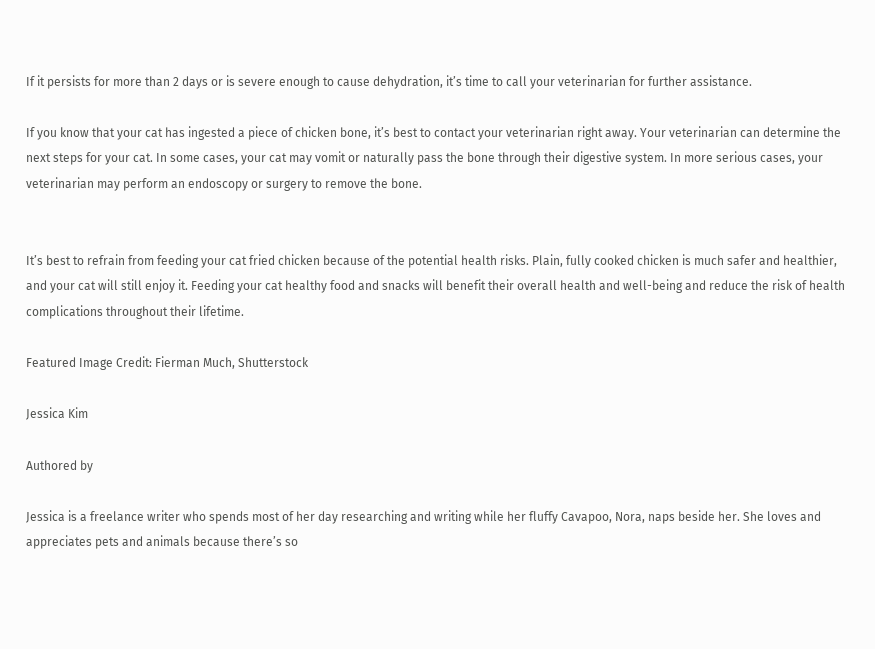If it persists for more than 2 days or is severe enough to cause dehydration, it’s time to call your veterinarian for further assistance.

If you know that your cat has ingested a piece of chicken bone, it’s best to contact your veterinarian right away. Your veterinarian can determine the next steps for your cat. In some cases, your cat may vomit or naturally pass the bone through their digestive system. In more serious cases, your veterinarian may perform an endoscopy or surgery to remove the bone.


It’s best to refrain from feeding your cat fried chicken because of the potential health risks. Plain, fully cooked chicken is much safer and healthier, and your cat will still enjoy it. Feeding your cat healthy food and snacks will benefit their overall health and well-being and reduce the risk of health complications throughout their lifetime.

Featured Image Credit: Fierman Much, Shutterstock

Jessica Kim

Authored by

Jessica is a freelance writer who spends most of her day researching and writing while her fluffy Cavapoo, Nora, naps beside her. She loves and appreciates pets and animals because there’s so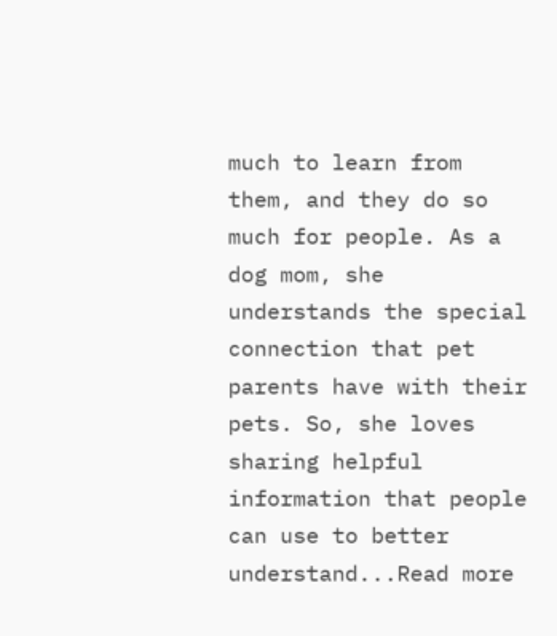much to learn from them, and they do so much for people. As a dog mom, she understands the special connection that pet parents have with their pets. So, she loves sharing helpful information that people can use to better understand...Read more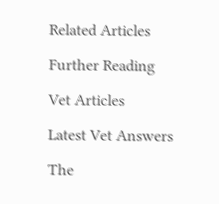Related Articles

Further Reading

Vet Articles

Latest Vet Answers

The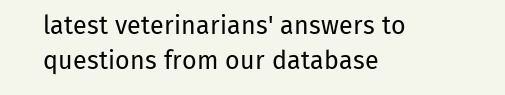latest veterinarians' answers to questions from our database